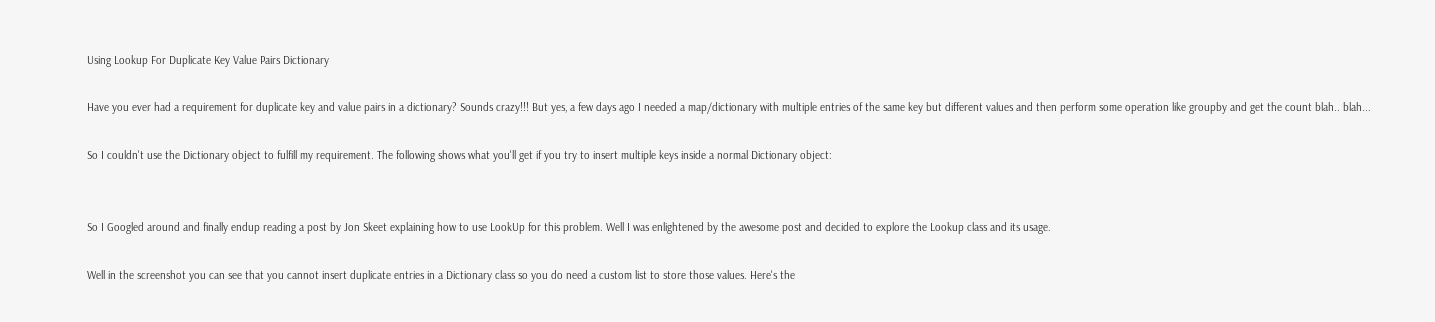Using Lookup For Duplicate Key Value Pairs Dictionary

Have you ever had a requirement for duplicate key and value pairs in a dictionary? Sounds crazy!!! But yes, a few days ago I needed a map/dictionary with multiple entries of the same key but different values and then perform some operation like groupby and get the count blah.. blah...

So I couldn't use the Dictionary object to fulfill my requirement. The following shows what you'll get if you try to insert multiple keys inside a normal Dictionary object:


So I Googled around and finally endup reading a post by Jon Skeet explaining how to use LookUp for this problem. Well I was enlightened by the awesome post and decided to explore the Lookup class and its usage.

Well in the screenshot you can see that you cannot insert duplicate entries in a Dictionary class so you do need a custom list to store those values. Here's the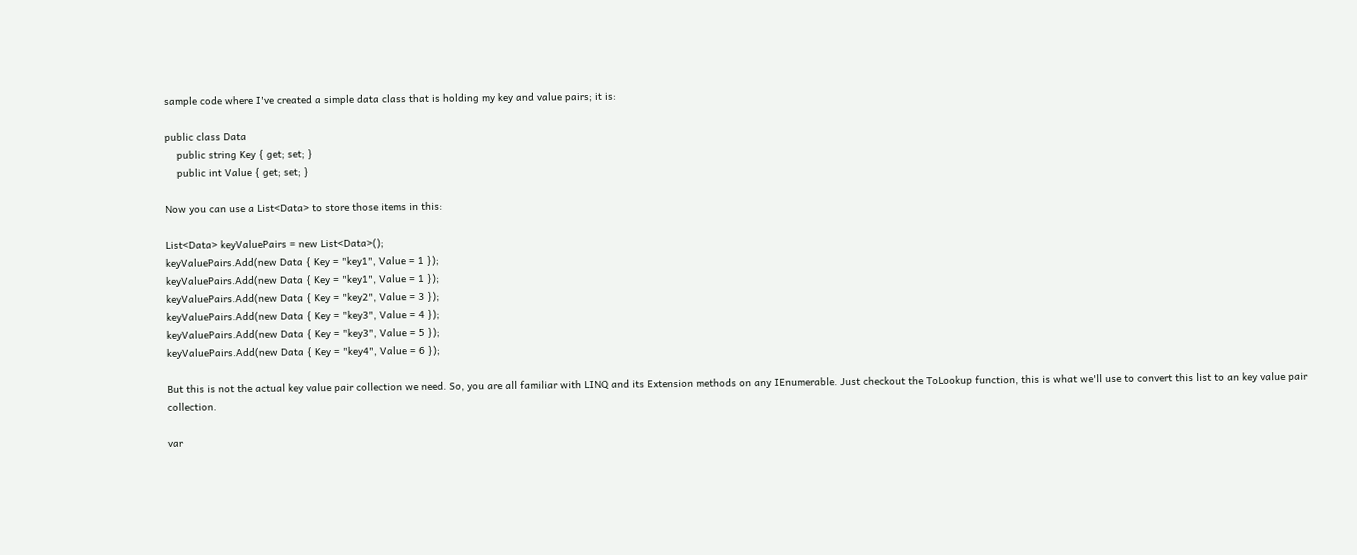sample code where I've created a simple data class that is holding my key and value pairs; it is:

public class Data
    public string Key { get; set; }
    public int Value { get; set; }

Now you can use a List<Data> to store those items in this:

List<Data> keyValuePairs = new List<Data>();
keyValuePairs.Add(new Data { Key = "key1", Value = 1 });
keyValuePairs.Add(new Data { Key = "key1", Value = 1 });
keyValuePairs.Add(new Data { Key = "key2", Value = 3 });
keyValuePairs.Add(new Data { Key = "key3", Value = 4 });
keyValuePairs.Add(new Data { Key = "key3", Value = 5 });
keyValuePairs.Add(new Data { Key = "key4", Value = 6 });

But this is not the actual key value pair collection we need. So, you are all familiar with LINQ and its Extension methods on any IEnumerable. Just checkout the ToLookup function, this is what we'll use to convert this list to an key value pair collection.

var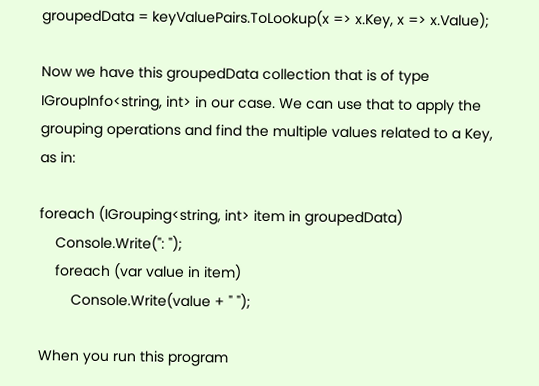groupedData = keyValuePairs.ToLookup(x => x.Key, x => x.Value);

Now we have this groupedData collection that is of type IGroupInfo<string, int> in our case. We can use that to apply the grouping operations and find the multiple values related to a Key, as in:

foreach (IGrouping<string, int> item in groupedData)
    Console.Write(": ");
    foreach (var value in item)
        Console.Write(value + " ");

When you run this program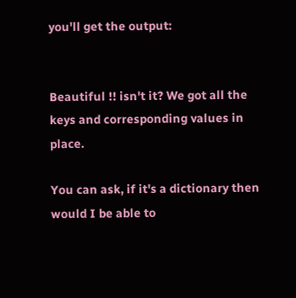you'll get the output:


Beautiful !! isn't it? We got all the keys and corresponding values in place.

You can ask, if it's a dictionary then would I be able to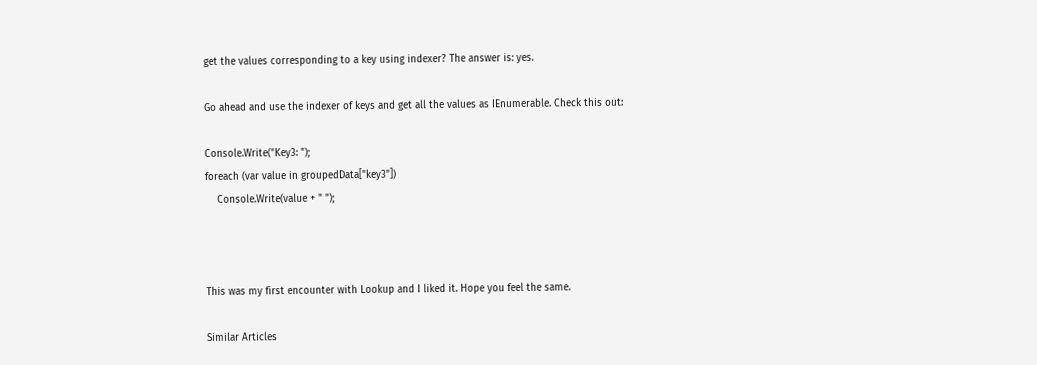get the values corresponding to a key using indexer? The answer is: yes.

Go ahead and use the indexer of keys and get all the values as IEnumerable. Check this out:

Console.Write("Key3: ");
foreach (var value in groupedData["key3"])
    Console.Write(value + " ");



This was my first encounter with Lookup and I liked it. Hope you feel the same.

Similar Articles